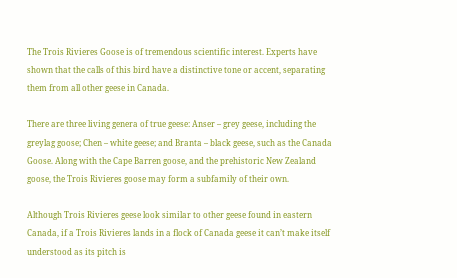The Trois Rivieres Goose is of tremendous scientific interest. Experts have shown that the calls of this bird have a distinctive tone or accent, separating them from all other geese in Canada.

There are three living genera of true geese: Anser – grey geese, including the greylag goose; Chen – white geese; and Branta – black geese, such as the Canada Goose. Along with the Cape Barren goose, and the prehistoric New Zealand goose, the Trois Rivieres goose may form a subfamily of their own.

Although Trois Rivieres geese look similar to other geese found in eastern Canada, if a Trois Rivieres lands in a flock of Canada geese it can’t make itself understood as its pitch is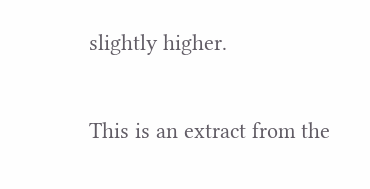slightly higher.

This is an extract from the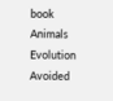book Animals Evolution Avoided